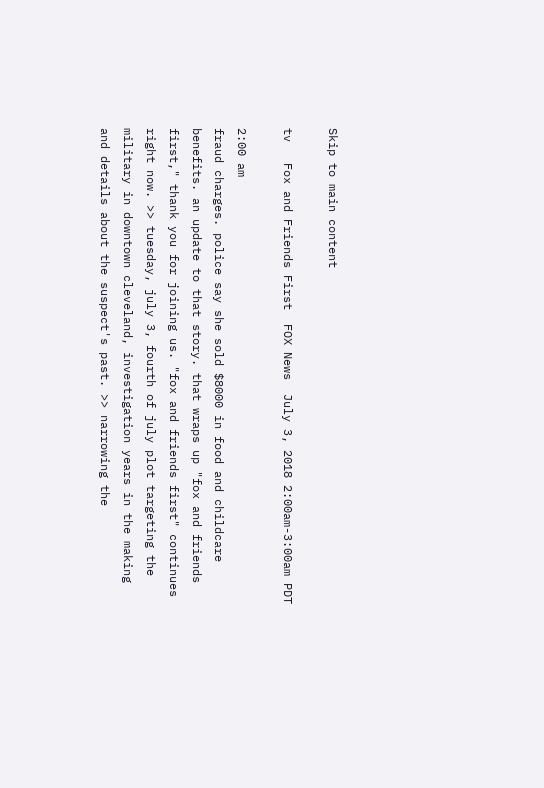Skip to main content

tv   Fox and Friends First  FOX News  July 3, 2018 2:00am-3:00am PDT

2:00 am
fraud charges. police say she sold $8000 in food and childcare benefits. an update to that story. that wraps up "fox and friends first," thank you for joining us. "fox and friends first" continues right now. >> tuesday, july 3, fourth of july plot targeting the military in downtown cleveland, investigation years in the making and details about the suspect's past. >> narrowing the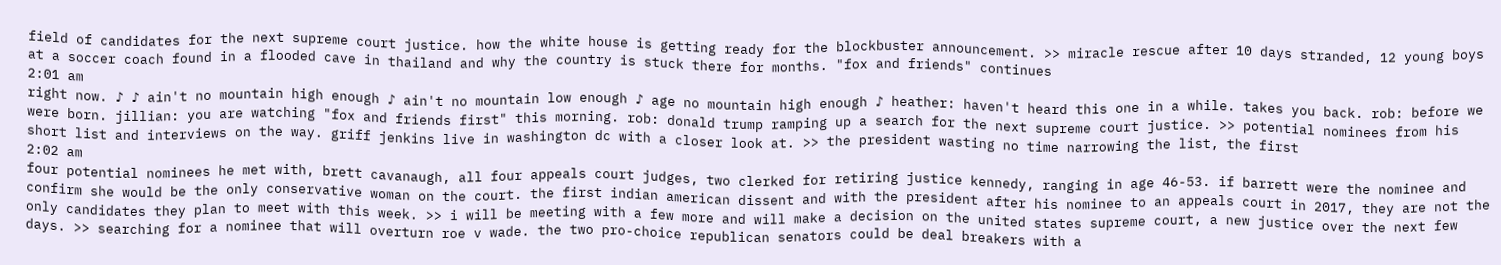field of candidates for the next supreme court justice. how the white house is getting ready for the blockbuster announcement. >> miracle rescue after 10 days stranded, 12 young boys at a soccer coach found in a flooded cave in thailand and why the country is stuck there for months. "fox and friends" continues
2:01 am
right now. ♪ ♪ ain't no mountain high enough ♪ ain't no mountain low enough ♪ age no mountain high enough ♪ heather: haven't heard this one in a while. takes you back. rob: before we were born. jillian: you are watching "fox and friends first" this morning. rob: donald trump ramping up a search for the next supreme court justice. >> potential nominees from his short list and interviews on the way. griff jenkins live in washington dc with a closer look at. >> the president wasting no time narrowing the list, the first
2:02 am
four potential nominees he met with, brett cavanaugh, all four appeals court judges, two clerked for retiring justice kennedy, ranging in age 46-53. if barrett were the nominee and confirm she would be the only conservative woman on the court. the first indian american dissent and with the president after his nominee to an appeals court in 2017, they are not the only candidates they plan to meet with this week. >> i will be meeting with a few more and will make a decision on the united states supreme court, a new justice over the next few days. >> searching for a nominee that will overturn roe v wade. the two pro-choice republican senators could be deal breakers with a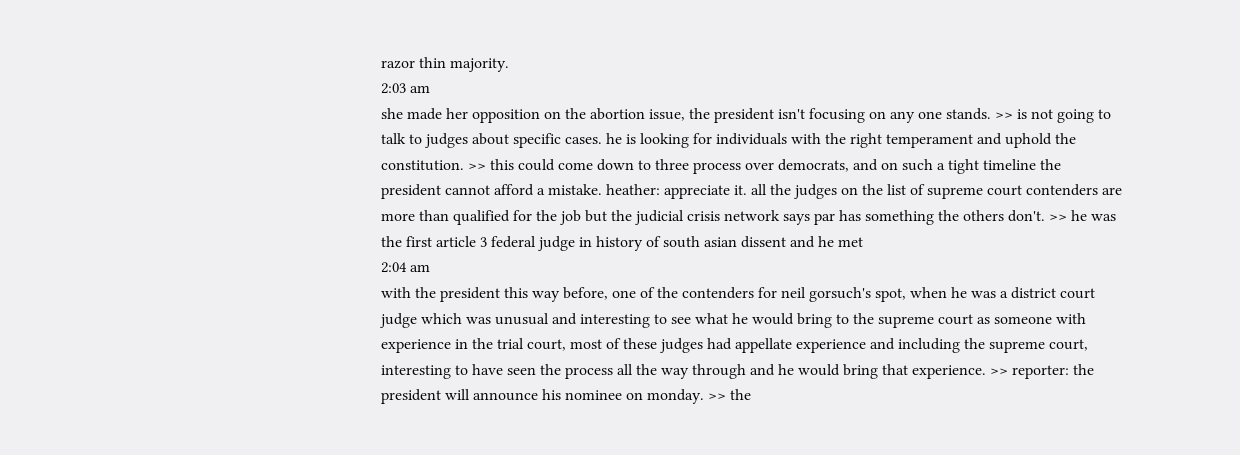razor thin majority.
2:03 am
she made her opposition on the abortion issue, the president isn't focusing on any one stands. >> is not going to talk to judges about specific cases. he is looking for individuals with the right temperament and uphold the constitution. >> this could come down to three process over democrats, and on such a tight timeline the president cannot afford a mistake. heather: appreciate it. all the judges on the list of supreme court contenders are more than qualified for the job but the judicial crisis network says par has something the others don't. >> he was the first article 3 federal judge in history of south asian dissent and he met
2:04 am
with the president this way before, one of the contenders for neil gorsuch's spot, when he was a district court judge which was unusual and interesting to see what he would bring to the supreme court as someone with experience in the trial court, most of these judges had appellate experience and including the supreme court, interesting to have seen the process all the way through and he would bring that experience. >> reporter: the president will announce his nominee on monday. >> the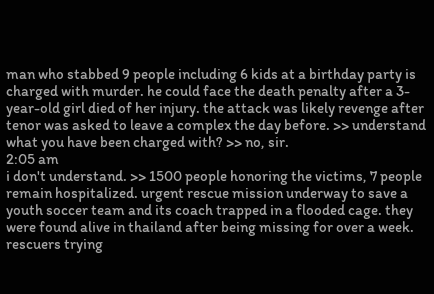man who stabbed 9 people including 6 kids at a birthday party is charged with murder. he could face the death penalty after a 3-year-old girl died of her injury. the attack was likely revenge after tenor was asked to leave a complex the day before. >> understand what you have been charged with? >> no, sir.
2:05 am
i don't understand. >> 1500 people honoring the victims, 7 people remain hospitalized. urgent rescue mission underway to save a youth soccer team and its coach trapped in a flooded cage. they were found alive in thailand after being missing for over a week. rescuers trying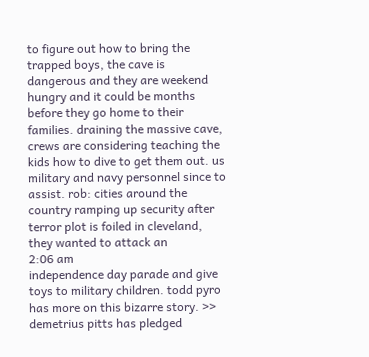to figure out how to bring the trapped boys, the cave is dangerous and they are weekend hungry and it could be months before they go home to their families. draining the massive cave, crews are considering teaching the kids how to dive to get them out. us military and navy personnel since to assist. rob: cities around the country ramping up security after terror plot is foiled in cleveland, they wanted to attack an
2:06 am
independence day parade and give toys to military children. todd pyro has more on this bizarre story. >> demetrius pitts has pledged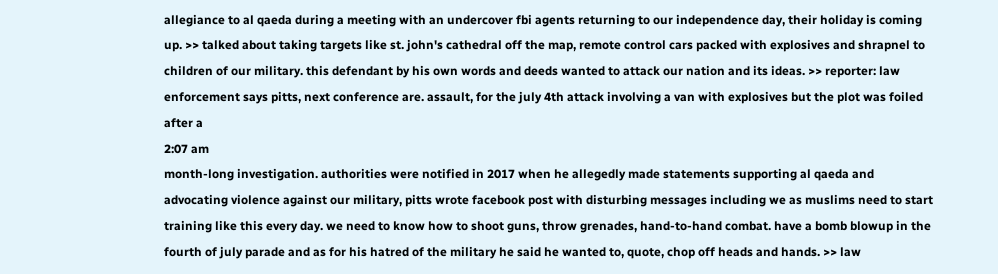allegiance to al qaeda during a meeting with an undercover fbi agents returning to our independence day, their holiday is coming up. >> talked about taking targets like st. john's cathedral off the map, remote control cars packed with explosives and shrapnel to children of our military. this defendant by his own words and deeds wanted to attack our nation and its ideas. >> reporter: law enforcement says pitts, next conference are. assault, for the july 4th attack involving a van with explosives but the plot was foiled after a
2:07 am
month-long investigation. authorities were notified in 2017 when he allegedly made statements supporting al qaeda and advocating violence against our military, pitts wrote facebook post with disturbing messages including we as muslims need to start training like this every day. we need to know how to shoot guns, throw grenades, hand-to-hand combat. have a bomb blowup in the fourth of july parade and as for his hatred of the military he said he wanted to, quote, chop off heads and hands. >> law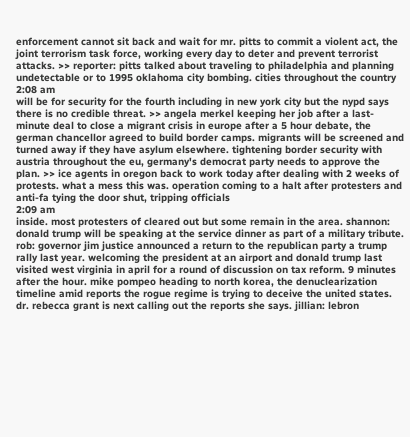enforcement cannot sit back and wait for mr. pitts to commit a violent act, the joint terrorism task force, working every day to deter and prevent terrorist attacks. >> reporter: pitts talked about traveling to philadelphia and planning undetectable or to 1995 oklahoma city bombing. cities throughout the country
2:08 am
will be for security for the fourth including in new york city but the nypd says there is no credible threat. >> angela merkel keeping her job after a last-minute deal to close a migrant crisis in europe after a 5 hour debate, the german chancellor agreed to build border camps. migrants will be screened and turned away if they have asylum elsewhere. tightening border security with austria throughout the eu, germany's democrat party needs to approve the plan. >> ice agents in oregon back to work today after dealing with 2 weeks of protests. what a mess this was. operation coming to a halt after protesters and anti-fa tying the door shut, tripping officials
2:09 am
inside. most protesters of cleared out but some remain in the area. shannon: donald trump will be speaking at the service dinner as part of a military tribute. rob: governor jim justice announced a return to the republican party a trump rally last year. welcoming the president at an airport and donald trump last visited west virginia in april for a round of discussion on tax reform. 9 minutes after the hour. mike pompeo heading to north korea, the denuclearization timeline amid reports the rogue regime is trying to deceive the united states. dr. rebecca grant is next calling out the reports she says. jillian: lebron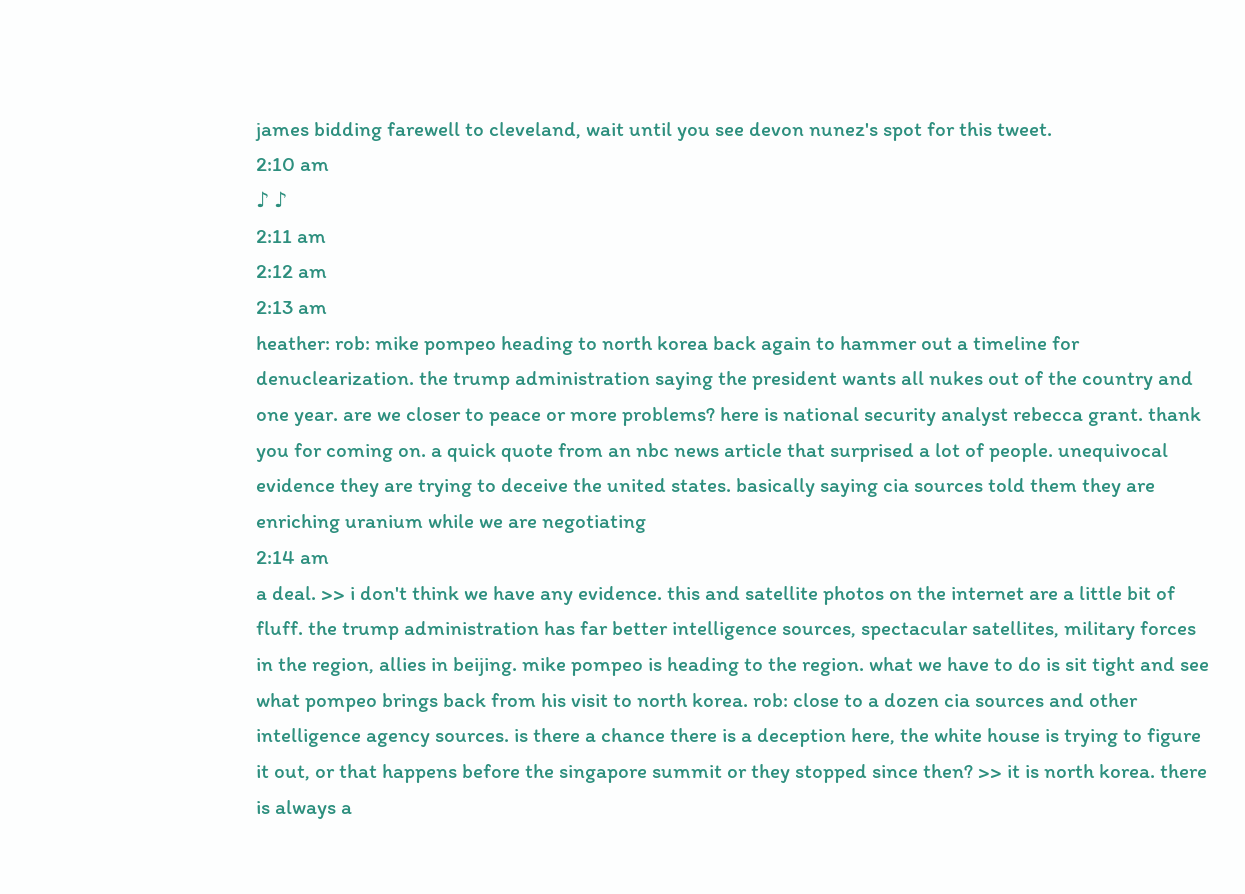james bidding farewell to cleveland, wait until you see devon nunez's spot for this tweet.
2:10 am
♪ ♪
2:11 am
2:12 am
2:13 am
heather: rob: mike pompeo heading to north korea back again to hammer out a timeline for denuclearization. the trump administration saying the president wants all nukes out of the country and one year. are we closer to peace or more problems? here is national security analyst rebecca grant. thank you for coming on. a quick quote from an nbc news article that surprised a lot of people. unequivocal evidence they are trying to deceive the united states. basically saying cia sources told them they are enriching uranium while we are negotiating
2:14 am
a deal. >> i don't think we have any evidence. this and satellite photos on the internet are a little bit of fluff. the trump administration has far better intelligence sources, spectacular satellites, military forces in the region, allies in beijing. mike pompeo is heading to the region. what we have to do is sit tight and see what pompeo brings back from his visit to north korea. rob: close to a dozen cia sources and other intelligence agency sources. is there a chance there is a deception here, the white house is trying to figure it out, or that happens before the singapore summit or they stopped since then? >> it is north korea. there is always a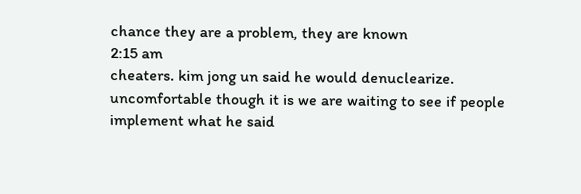chance they are a problem, they are known
2:15 am
cheaters. kim jong un said he would denuclearize. uncomfortable though it is we are waiting to see if people implement what he said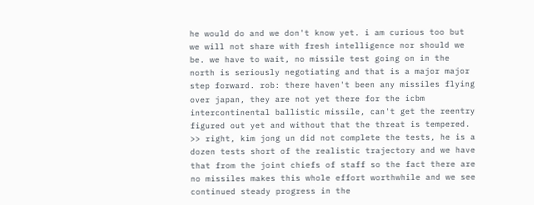he would do and we don't know yet. i am curious too but we will not share with fresh intelligence nor should we be. we have to wait, no missile test going on in the north is seriously negotiating and that is a major major step forward. rob: there haven't been any missiles flying over japan, they are not yet there for the icbm intercontinental ballistic missile, can't get the reentry figured out yet and without that the threat is tempered. >> right, kim jong un did not complete the tests, he is a dozen tests short of the realistic trajectory and we have that from the joint chiefs of staff so the fact there are no missiles makes this whole effort worthwhile and we see continued steady progress in the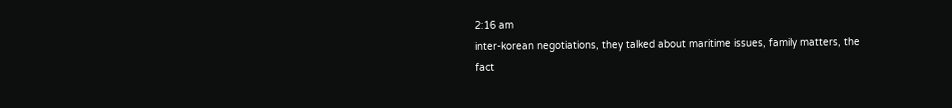2:16 am
inter-korean negotiations, they talked about maritime issues, family matters, the fact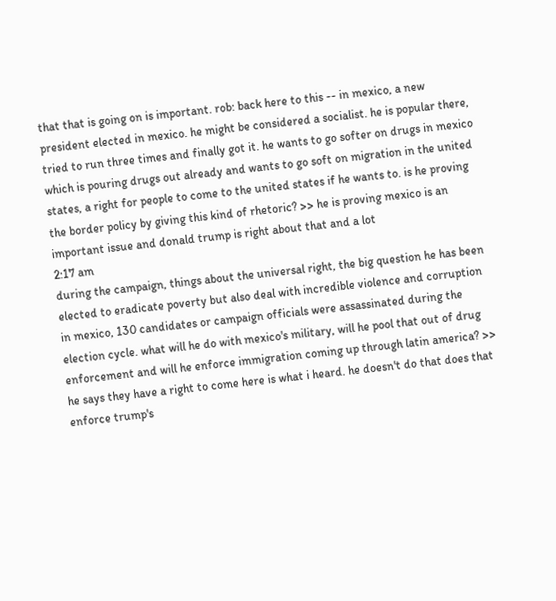that that is going on is important. rob: back here to this -- in mexico, a new president elected in mexico. he might be considered a socialist. he is popular there, tried to run three times and finally got it. he wants to go softer on drugs in mexico which is pouring drugs out already and wants to go soft on migration in the united states, a right for people to come to the united states if he wants to. is he proving the border policy by giving this kind of rhetoric? >> he is proving mexico is an important issue and donald trump is right about that and a lot
2:17 am
during the campaign, things about the universal right, the big question he has been elected to eradicate poverty but also deal with incredible violence and corruption in mexico, 130 candidates or campaign officials were assassinated during the election cycle. what will he do with mexico's military, will he pool that out of drug enforcement and will he enforce immigration coming up through latin america? >> he says they have a right to come here is what i heard. he doesn't do that does that enforce trump's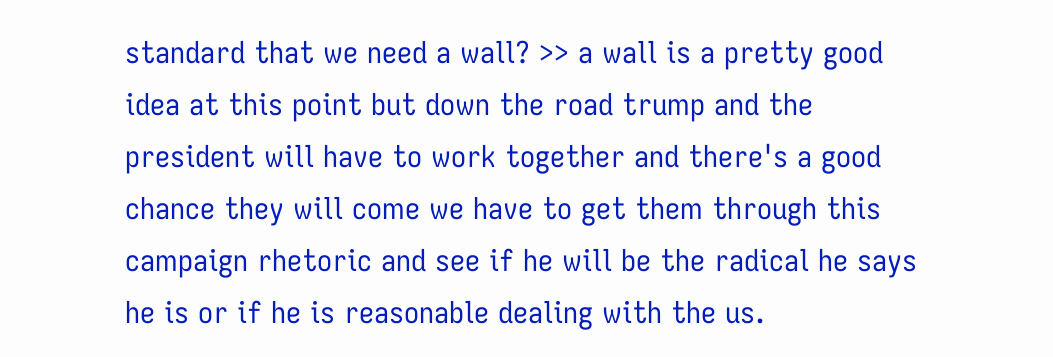standard that we need a wall? >> a wall is a pretty good idea at this point but down the road trump and the president will have to work together and there's a good chance they will come we have to get them through this campaign rhetoric and see if he will be the radical he says he is or if he is reasonable dealing with the us.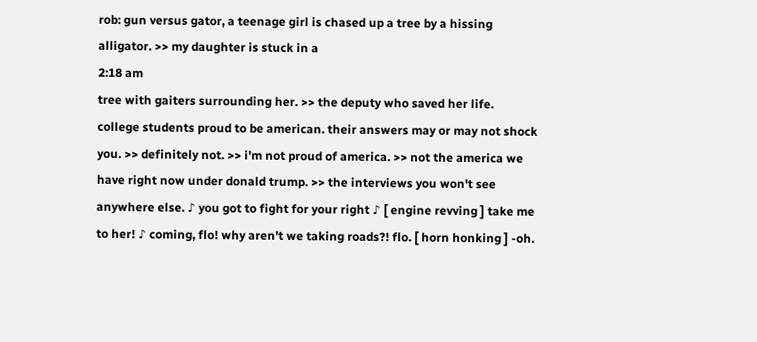rob: gun versus gator, a teenage girl is chased up a tree by a hissing alligator. >> my daughter is stuck in a
2:18 am
tree with gaiters surrounding her. >> the deputy who saved her life. college students proud to be american. their answers may or may not shock you. >> definitely not. >> i'm not proud of america. >> not the america we have right now under donald trump. >> the interviews you won't see anywhere else. ♪ you got to fight for your right ♪ [ engine revving ] take me to her! ♪ coming, flo! why aren't we taking roads?! flo. [ horn honking ] -oh.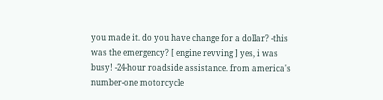you made it. do you have change for a dollar? -this was the emergency? [ engine revving ] yes, i was busy! -24-hour roadside assistance. from america's number-one motorcycle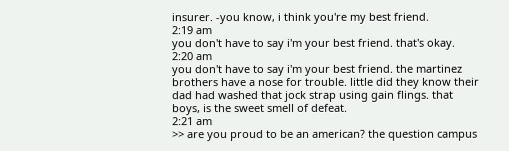insurer. -you know, i think you're my best friend.
2:19 am
you don't have to say i'm your best friend. that's okay.
2:20 am
you don't have to say i'm your best friend. the martinez brothers have a nose for trouble. little did they know their dad had washed that jock strap using gain flings. that boys, is the sweet smell of defeat.
2:21 am
>> are you proud to be an american? the question campus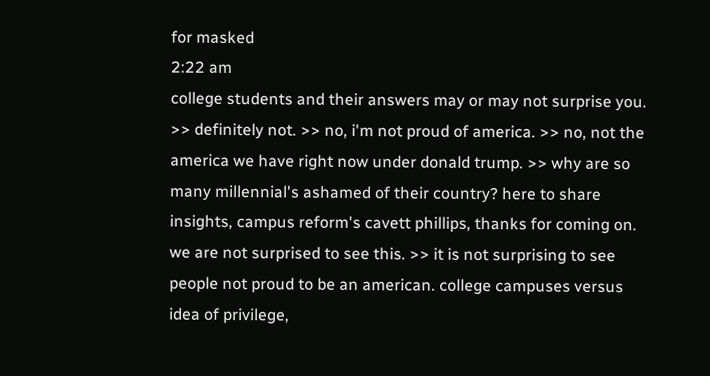for masked
2:22 am
college students and their answers may or may not surprise you. >> definitely not. >> no, i'm not proud of america. >> no, not the america we have right now under donald trump. >> why are so many millennial's ashamed of their country? here to share insights, campus reform's cavett phillips, thanks for coming on. we are not surprised to see this. >> it is not surprising to see people not proud to be an american. college campuses versus idea of privilege,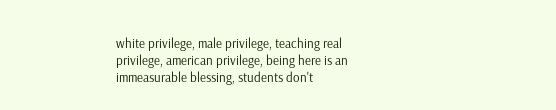white privilege, male privilege, teaching real privilege, american privilege, being here is an immeasurable blessing, students don't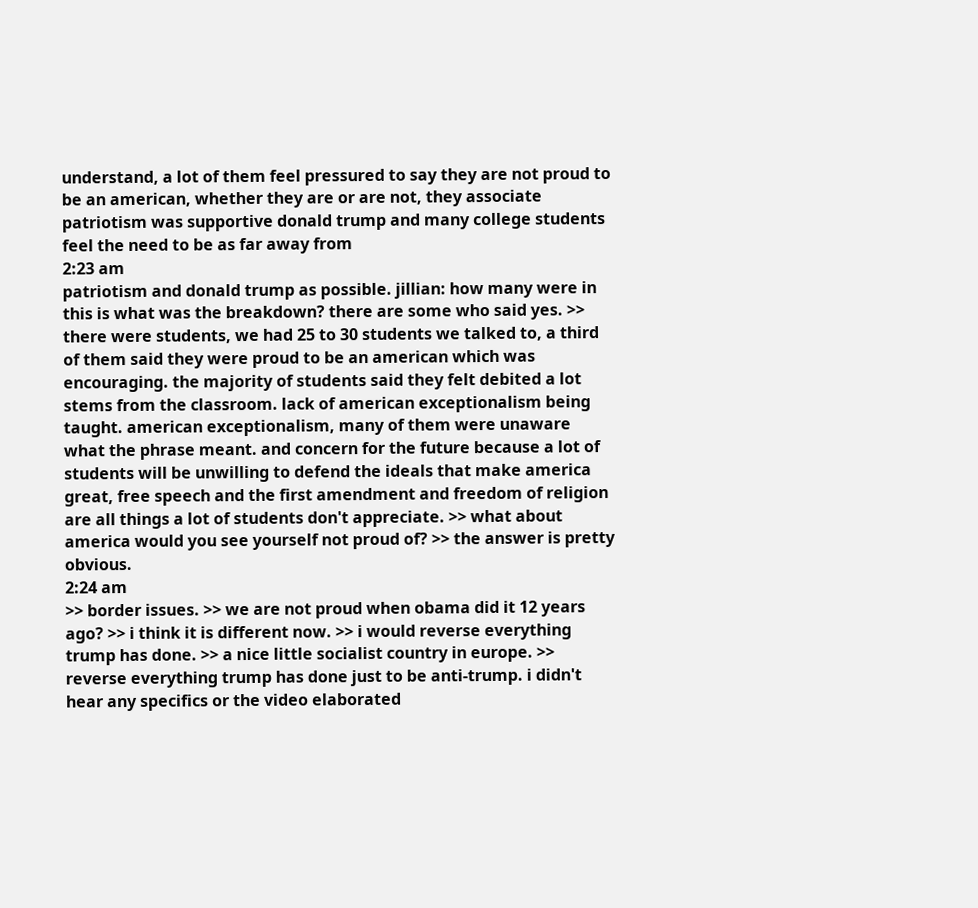understand, a lot of them feel pressured to say they are not proud to be an american, whether they are or are not, they associate patriotism was supportive donald trump and many college students feel the need to be as far away from
2:23 am
patriotism and donald trump as possible. jillian: how many were in this is what was the breakdown? there are some who said yes. >> there were students, we had 25 to 30 students we talked to, a third of them said they were proud to be an american which was encouraging. the majority of students said they felt debited a lot stems from the classroom. lack of american exceptionalism being taught. american exceptionalism, many of them were unaware what the phrase meant. and concern for the future because a lot of students will be unwilling to defend the ideals that make america great, free speech and the first amendment and freedom of religion are all things a lot of students don't appreciate. >> what about america would you see yourself not proud of? >> the answer is pretty obvious.
2:24 am
>> border issues. >> we are not proud when obama did it 12 years ago? >> i think it is different now. >> i would reverse everything trump has done. >> a nice little socialist country in europe. >> reverse everything trump has done just to be anti-trump. i didn't hear any specifics or the video elaborated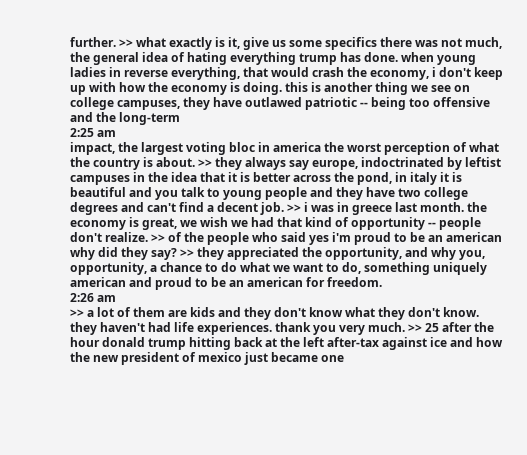further. >> what exactly is it, give us some specifics there was not much, the general idea of hating everything trump has done. when young ladies in reverse everything, that would crash the economy, i don't keep up with how the economy is doing. this is another thing we see on college campuses, they have outlawed patriotic -- being too offensive and the long-term
2:25 am
impact, the largest voting bloc in america the worst perception of what the country is about. >> they always say europe, indoctrinated by leftist campuses in the idea that it is better across the pond, in italy it is beautiful and you talk to young people and they have two college degrees and can't find a decent job. >> i was in greece last month. the economy is great, we wish we had that kind of opportunity -- people don't realize. >> of the people who said yes i'm proud to be an american why did they say? >> they appreciated the opportunity, and why you, opportunity, a chance to do what we want to do, something uniquely american and proud to be an american for freedom.
2:26 am
>> a lot of them are kids and they don't know what they don't know. they haven't had life experiences. thank you very much. >> 25 after the hour donald trump hitting back at the left after-tax against ice and how the new president of mexico just became one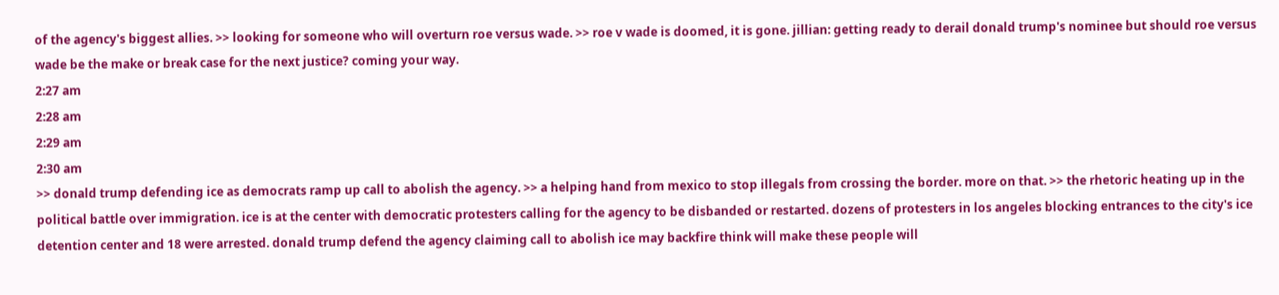of the agency's biggest allies. >> looking for someone who will overturn roe versus wade. >> roe v wade is doomed, it is gone. jillian: getting ready to derail donald trump's nominee but should roe versus wade be the make or break case for the next justice? coming your way.
2:27 am
2:28 am
2:29 am
2:30 am
>> donald trump defending ice as democrats ramp up call to abolish the agency. >> a helping hand from mexico to stop illegals from crossing the border. more on that. >> the rhetoric heating up in the political battle over immigration. ice is at the center with democratic protesters calling for the agency to be disbanded or restarted. dozens of protesters in los angeles blocking entrances to the city's ice detention center and 18 were arrested. donald trump defend the agency claiming call to abolish ice may backfire think will make these people will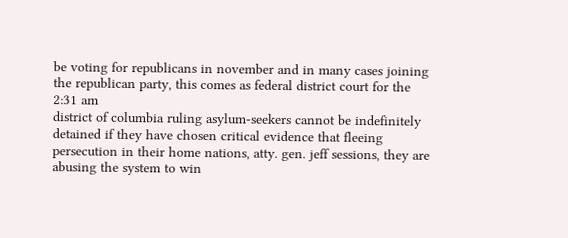be voting for republicans in november and in many cases joining the republican party, this comes as federal district court for the
2:31 am
district of columbia ruling asylum-seekers cannot be indefinitely detained if they have chosen critical evidence that fleeing persecution in their home nations, atty. gen. jeff sessions, they are abusing the system to win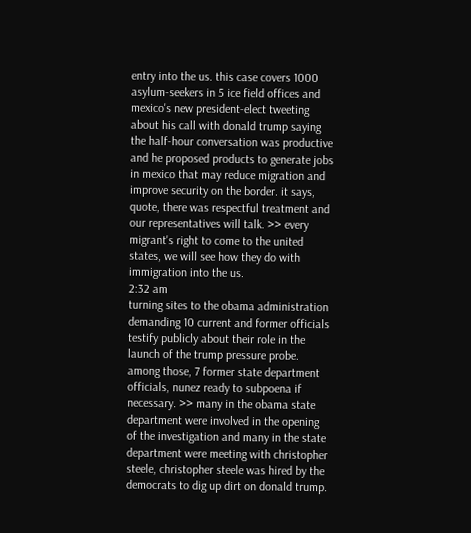entry into the us. this case covers 1000 asylum-seekers in 5 ice field offices and mexico's new president-elect tweeting about his call with donald trump saying the half-hour conversation was productive and he proposed products to generate jobs in mexico that may reduce migration and improve security on the border. it says, quote, there was respectful treatment and our representatives will talk. >> every migrant's right to come to the united states, we will see how they do with immigration into the us.
2:32 am
turning sites to the obama administration demanding 10 current and former officials testify publicly about their role in the launch of the trump pressure probe. among those, 7 former state department officials, nunez ready to subpoena if necessary. >> many in the obama state department were involved in the opening of the investigation and many in the state department were meeting with christopher steele, christopher steele was hired by the democrats to dig up dirt on donald trump.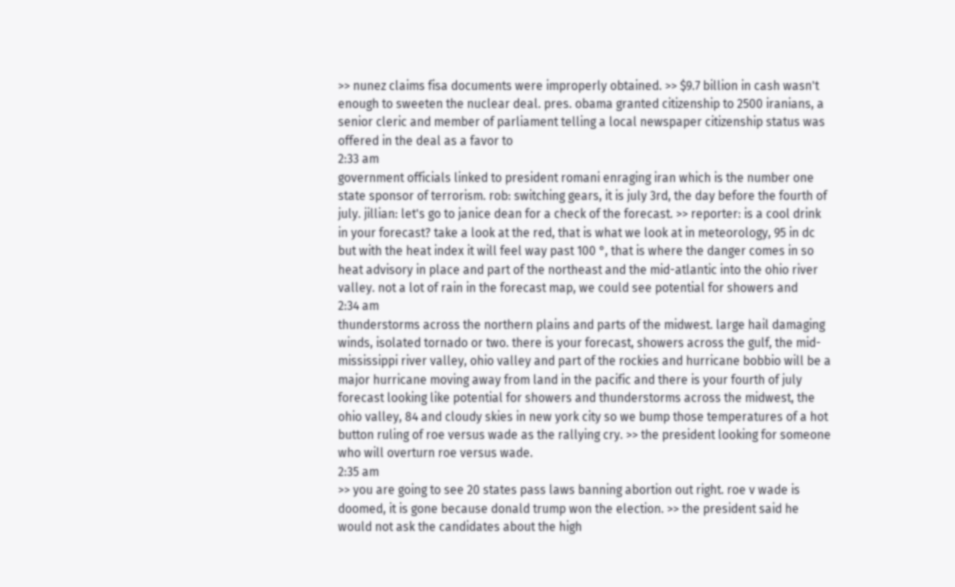>> nunez claims fisa documents were improperly obtained. >> $9.7 billion in cash wasn't enough to sweeten the nuclear deal. pres. obama granted citizenship to 2500 iranians, a senior cleric and member of parliament telling a local newspaper citizenship status was offered in the deal as a favor to
2:33 am
government officials linked to president romani enraging iran which is the number one state sponsor of terrorism. rob: switching gears, it is july 3rd, the day before the fourth of july. jillian: let's go to janice dean for a check of the forecast. >> reporter: is a cool drink in your forecast? take a look at the red, that is what we look at in meteorology, 95 in dc but with the heat index it will feel way past 100 °, that is where the danger comes in so heat advisory in place and part of the northeast and the mid-atlantic into the ohio river valley. not a lot of rain in the forecast map, we could see potential for showers and
2:34 am
thunderstorms across the northern plains and parts of the midwest. large hail damaging winds, isolated tornado or two. there is your forecast, showers across the gulf, the mid-mississippi river valley, ohio valley and part of the rockies and hurricane bobbio will be a major hurricane moving away from land in the pacific and there is your fourth of july forecast looking like potential for showers and thunderstorms across the midwest, the ohio valley, 84 and cloudy skies in new york city so we bump those temperatures of a hot button ruling of roe versus wade as the rallying cry. >> the president looking for someone who will overturn roe versus wade.
2:35 am
>> you are going to see 20 states pass laws banning abortion out right. roe v wade is doomed, it is gone because donald trump won the election. >> the president said he would not ask the candidates about the high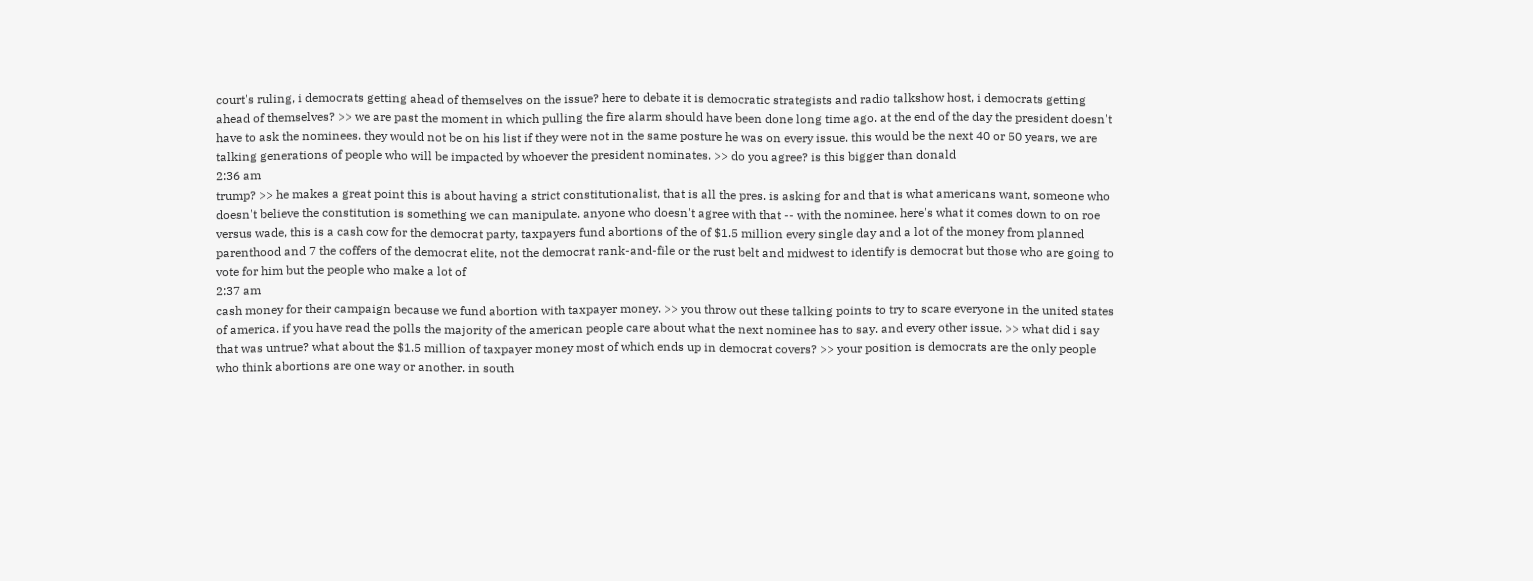court's ruling, i democrats getting ahead of themselves on the issue? here to debate it is democratic strategists and radio talkshow host, i democrats getting ahead of themselves? >> we are past the moment in which pulling the fire alarm should have been done long time ago. at the end of the day the president doesn't have to ask the nominees. they would not be on his list if they were not in the same posture he was on every issue. this would be the next 40 or 50 years, we are talking generations of people who will be impacted by whoever the president nominates. >> do you agree? is this bigger than donald
2:36 am
trump? >> he makes a great point this is about having a strict constitutionalist, that is all the pres. is asking for and that is what americans want, someone who doesn't believe the constitution is something we can manipulate. anyone who doesn't agree with that -- with the nominee. here's what it comes down to on roe versus wade, this is a cash cow for the democrat party, taxpayers fund abortions of the of $1.5 million every single day and a lot of the money from planned parenthood and 7 the coffers of the democrat elite, not the democrat rank-and-file or the rust belt and midwest to identify is democrat but those who are going to vote for him but the people who make a lot of
2:37 am
cash money for their campaign because we fund abortion with taxpayer money. >> you throw out these talking points to try to scare everyone in the united states of america. if you have read the polls the majority of the american people care about what the next nominee has to say. and every other issue. >> what did i say that was untrue? what about the $1.5 million of taxpayer money most of which ends up in democrat covers? >> your position is democrats are the only people who think abortions are one way or another. in south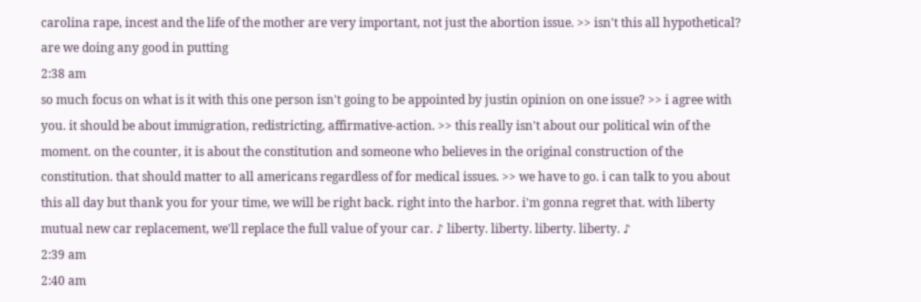carolina rape, incest and the life of the mother are very important, not just the abortion issue. >> isn't this all hypothetical? are we doing any good in putting
2:38 am
so much focus on what is it with this one person isn't going to be appointed by justin opinion on one issue? >> i agree with you. it should be about immigration, redistricting, affirmative-action. >> this really isn't about our political win of the moment. on the counter, it is about the constitution and someone who believes in the original construction of the constitution. that should matter to all americans regardless of for medical issues. >> we have to go. i can talk to you about this all day but thank you for your time, we will be right back. right into the harbor. i'm gonna regret that. with liberty mutual new car replacement, we'll replace the full value of your car. ♪ liberty. liberty. liberty. liberty. ♪
2:39 am
2:40 am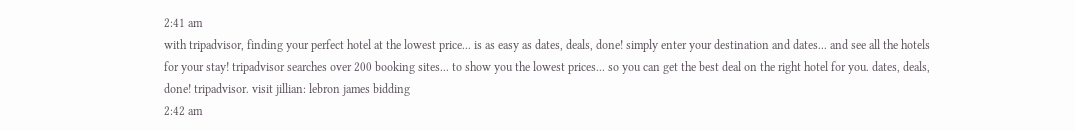2:41 am
with tripadvisor, finding your perfect hotel at the lowest price... is as easy as dates, deals, done! simply enter your destination and dates... and see all the hotels for your stay! tripadvisor searches over 200 booking sites... to show you the lowest prices... so you can get the best deal on the right hotel for you. dates, deals, done! tripadvisor. visit jillian: lebron james bidding
2:42 am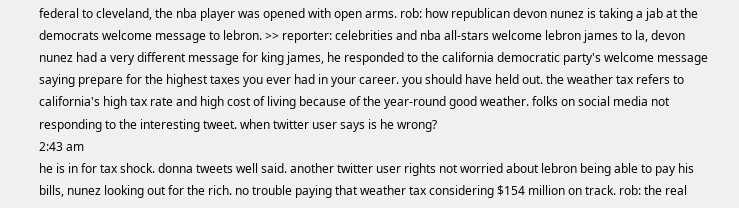federal to cleveland, the nba player was opened with open arms. rob: how republican devon nunez is taking a jab at the democrats welcome message to lebron. >> reporter: celebrities and nba all-stars welcome lebron james to la, devon nunez had a very different message for king james, he responded to the california democratic party's welcome message saying prepare for the highest taxes you ever had in your career. you should have held out. the weather tax refers to california's high tax rate and high cost of living because of the year-round good weather. folks on social media not responding to the interesting tweet. when twitter user says is he wrong?
2:43 am
he is in for tax shock. donna tweets well said. another twitter user rights not worried about lebron being able to pay his bills, nunez looking out for the rich. no trouble paying that weather tax considering $154 million on track. rob: the real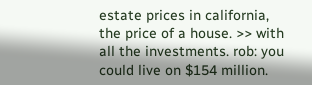estate prices in california, the price of a house. >> with all the investments. rob: you could live on $154 million.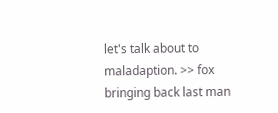let's talk about to maladaption. >> fox bringing back last man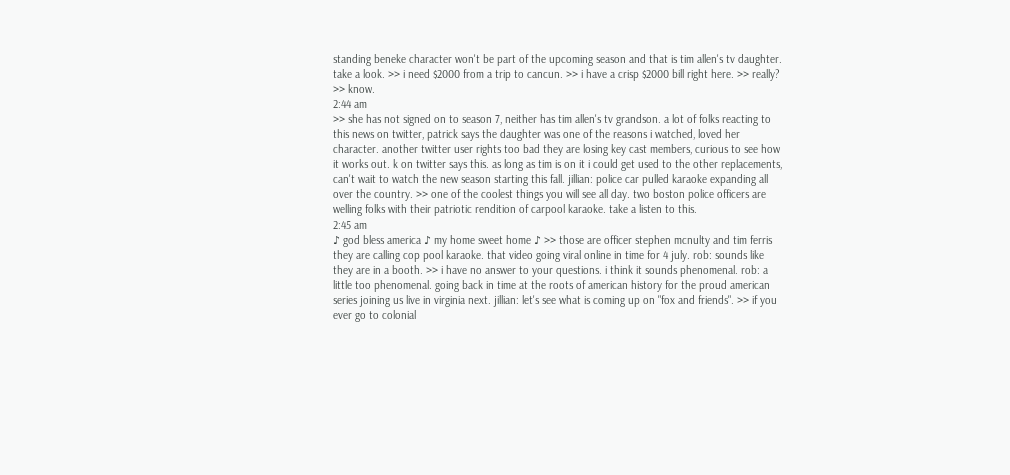standing beneke character won't be part of the upcoming season and that is tim allen's tv daughter. take a look. >> i need $2000 from a trip to cancun. >> i have a crisp $2000 bill right here. >> really? >> know.
2:44 am
>> she has not signed on to season 7, neither has tim allen's tv grandson. a lot of folks reacting to this news on twitter, patrick says the daughter was one of the reasons i watched, loved her character. another twitter user rights too bad they are losing key cast members, curious to see how it works out. k on twitter says this. as long as tim is on it i could get used to the other replacements, can't wait to watch the new season starting this fall. jillian: police car pulled karaoke expanding all over the country. >> one of the coolest things you will see all day. two boston police officers are welling folks with their patriotic rendition of carpool karaoke. take a listen to this.
2:45 am
♪ god bless america ♪ my home sweet home ♪ >> those are officer stephen mcnulty and tim ferris they are calling cop pool karaoke. that video going viral online in time for 4 july. rob: sounds like they are in a booth. >> i have no answer to your questions. i think it sounds phenomenal. rob: a little too phenomenal. going back in time at the roots of american history for the proud american series joining us live in virginia next. jillian: let's see what is coming up on "fox and friends". >> if you ever go to colonial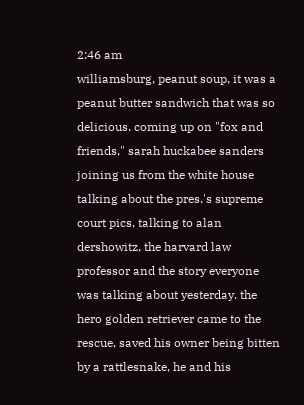2:46 am
williamsburg, peanut soup, it was a peanut butter sandwich that was so delicious. coming up on "fox and friends," sarah huckabee sanders joining us from the white house talking about the pres.'s supreme court pics, talking to alan dershowitz, the harvard law professor and the story everyone was talking about yesterday. the hero golden retriever came to the rescue, saved his owner being bitten by a rattlesnake, he and his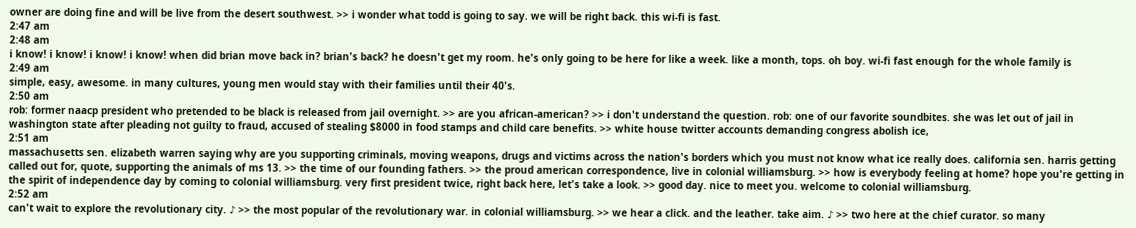owner are doing fine and will be live from the desert southwest. >> i wonder what todd is going to say. we will be right back. this wi-fi is fast.
2:47 am
2:48 am
i know! i know! i know! i know! when did brian move back in? brian's back? he doesn't get my room. he's only going to be here for like a week. like a month, tops. oh boy. wi-fi fast enough for the whole family is
2:49 am
simple, easy, awesome. in many cultures, young men would stay with their families until their 40's.
2:50 am
rob: former naacp president who pretended to be black is released from jail overnight. >> are you african-american? >> i don't understand the question. rob: one of our favorite soundbites. she was let out of jail in washington state after pleading not guilty to fraud, accused of stealing $8000 in food stamps and child care benefits. >> white house twitter accounts demanding congress abolish ice,
2:51 am
massachusetts sen. elizabeth warren saying why are you supporting criminals, moving weapons, drugs and victims across the nation's borders which you must not know what ice really does. california sen. harris getting called out for, quote, supporting the animals of ms 13. >> the time of our founding fathers. >> the proud american correspondence, live in colonial williamsburg. >> how is everybody feeling at home? hope you're getting in the spirit of independence day by coming to colonial williamsburg. very first president twice, right back here, let's take a look. >> good day. nice to meet you. welcome to colonial williamsburg.
2:52 am
can't wait to explore the revolutionary city. ♪ >> the most popular of the revolutionary war. in colonial williamsburg. >> we hear a click. and the leather. take aim. ♪ >> two here at the chief curator. so many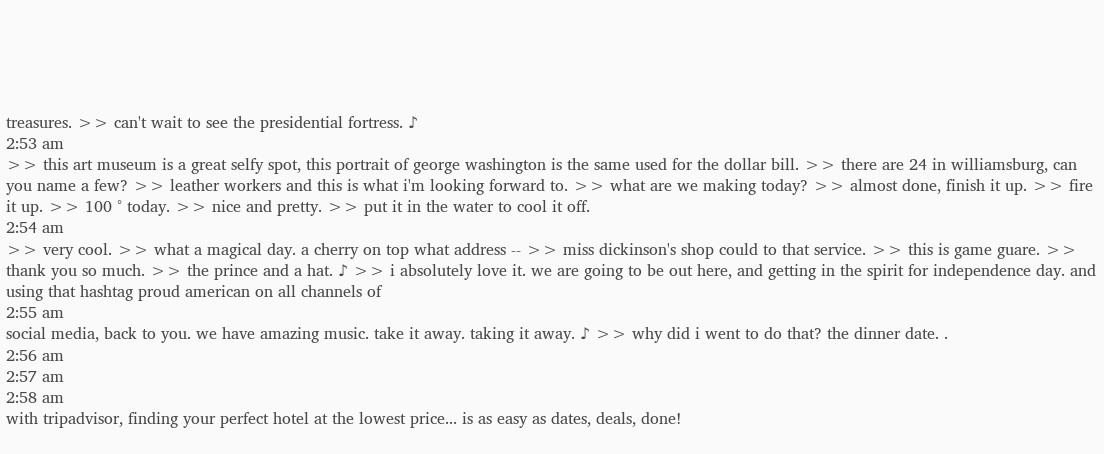treasures. >> can't wait to see the presidential fortress. ♪
2:53 am
>> this art museum is a great selfy spot, this portrait of george washington is the same used for the dollar bill. >> there are 24 in williamsburg, can you name a few? >> leather workers and this is what i'm looking forward to. >> what are we making today? >> almost done, finish it up. >> fire it up. >> 100 ° today. >> nice and pretty. >> put it in the water to cool it off.
2:54 am
>> very cool. >> what a magical day. a cherry on top what address -- >> miss dickinson's shop could to that service. >> this is game guare. >> thank you so much. >> the prince and a hat. ♪ >> i absolutely love it. we are going to be out here, and getting in the spirit for independence day. and using that hashtag proud american on all channels of
2:55 am
social media, back to you. we have amazing music. take it away. taking it away. ♪ >> why did i went to do that? the dinner date. .
2:56 am
2:57 am
2:58 am
with tripadvisor, finding your perfect hotel at the lowest price... is as easy as dates, deals, done!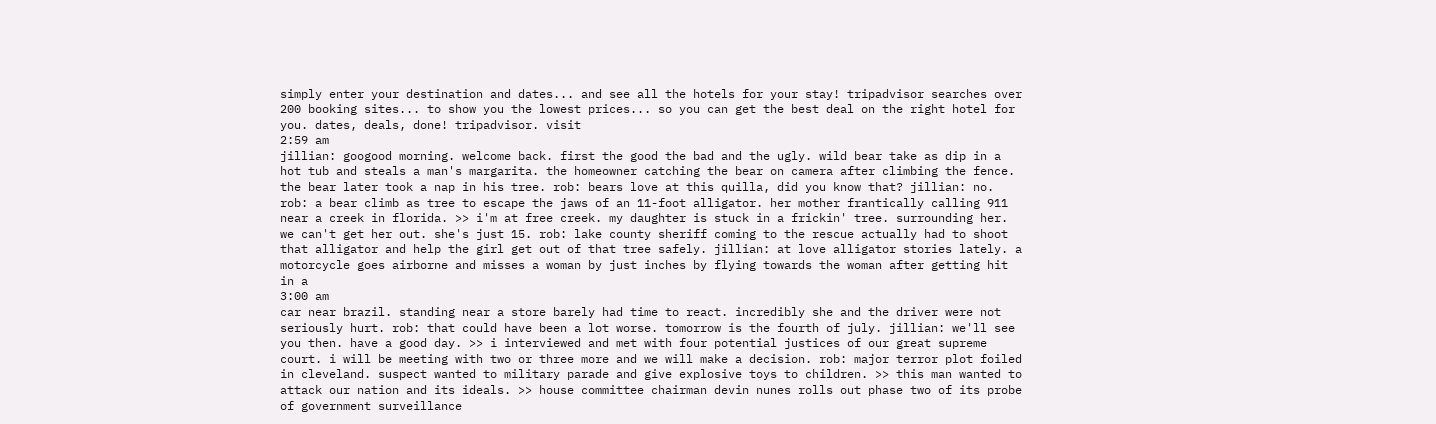simply enter your destination and dates... and see all the hotels for your stay! tripadvisor searches over 200 booking sites... to show you the lowest prices... so you can get the best deal on the right hotel for you. dates, deals, done! tripadvisor. visit
2:59 am
jillian: googood morning. welcome back. first the good the bad and the ugly. wild bear take as dip in a hot tub and steals a man's margarita. the homeowner catching the bear on camera after climbing the fence. the bear later took a nap in his tree. rob: bears love at this quilla, did you know that? jillian: no. rob: a bear climb as tree to escape the jaws of an 11-foot alligator. her mother frantically calling 911 near a creek in florida. >> i'm at free creek. my daughter is stuck in a frickin' tree. surrounding her. we can't get her out. she's just 15. rob: lake county sheriff coming to the rescue actually had to shoot that alligator and help the girl get out of that tree safely. jillian: at love alligator stories lately. a motorcycle goes airborne and misses a woman by just inches by flying towards the woman after getting hit in a
3:00 am
car near brazil. standing near a store barely had time to react. incredibly she and the driver were not seriously hurt. rob: that could have been a lot worse. tomorrow is the fourth of july. jillian: we'll see you then. have a good day. >> i interviewed and met with four potential justices of our great supreme court. i will be meeting with two or three more and we will make a decision. rob: major terror plot foiled in cleveland. suspect wanted to military parade and give explosive toys to children. >> this man wanted to attack our nation and its ideals. >> house committee chairman devin nunes rolls out phase two of its probe of government surveillance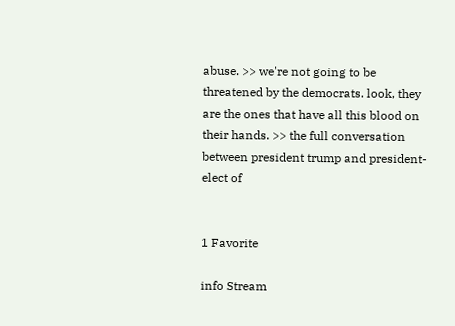abuse. >> we're not going to be threatened by the democrats. look, they are the ones that have all this blood on their hands. >> the full conversation between president trump and president-elect of


1 Favorite

info Stream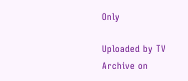Only

Uploaded by TV Archive on